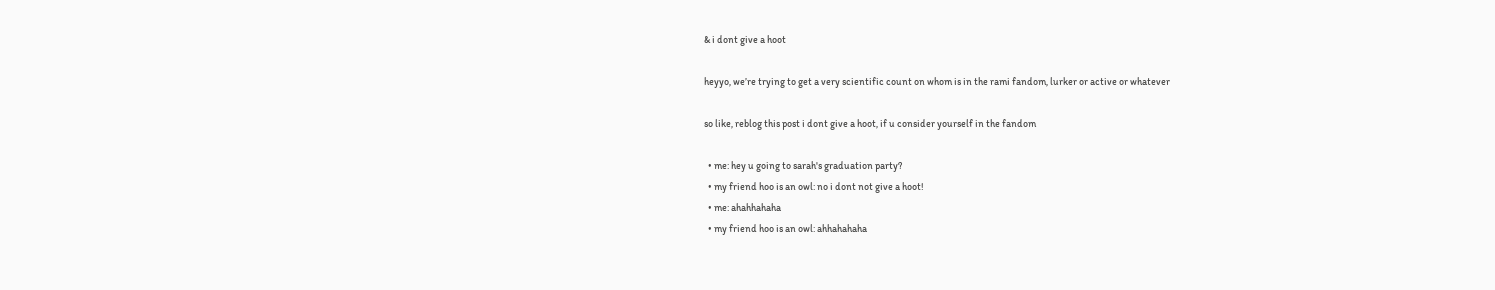& i dont give a hoot

heyyo, we’re trying to get a very scientific count on whom is in the rami fandom, lurker or active or whatever

so like, reblog this post i dont give a hoot, if u consider yourself in the fandom

  • me: hey u going to sarah's graduation party?
  • my friend hoo is an owl: no i dont not give a hoot!
  • me: ahahhahaha
  • my friend hoo is an owl: ahhahahaha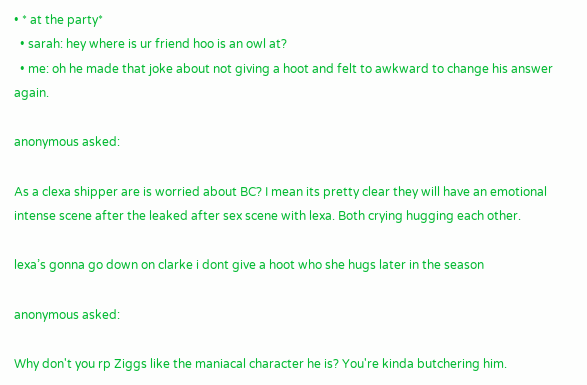• * at the party*
  • sarah: hey where is ur friend hoo is an owl at?
  • me: oh he made that joke about not giving a hoot and felt to awkward to change his answer again.

anonymous asked:

As a clexa shipper are is worried about BC? I mean its pretty clear they will have an emotional intense scene after the leaked after sex scene with lexa. Both crying hugging each other.

lexa’s gonna go down on clarke i dont give a hoot who she hugs later in the season

anonymous asked:

Why don't you rp Ziggs like the maniacal character he is? You're kinda butchering him.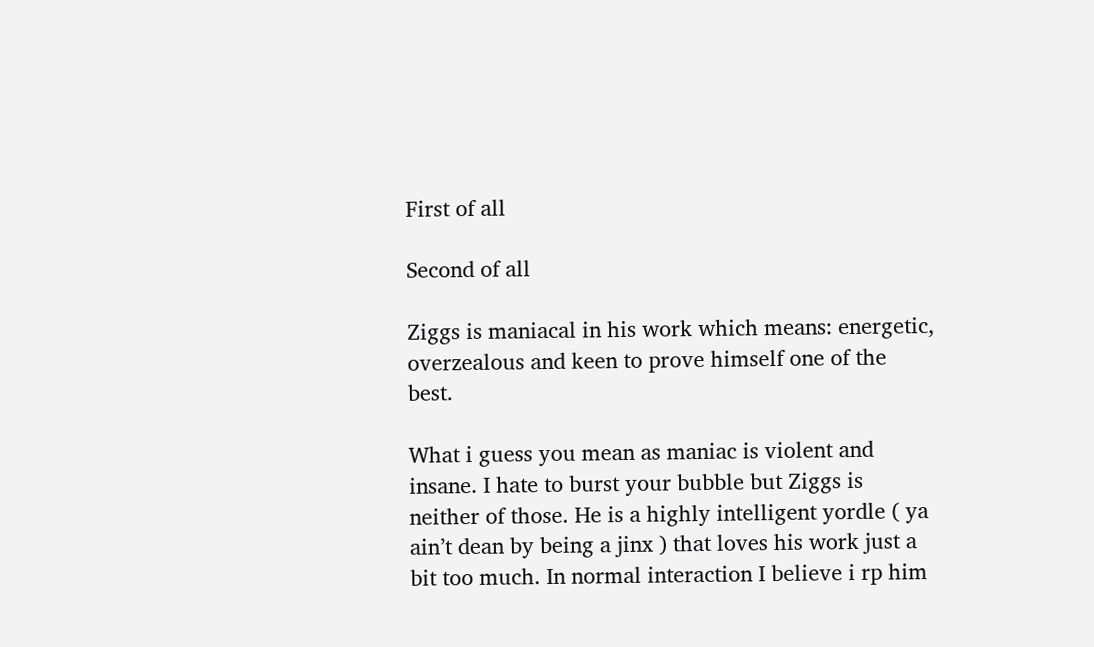First of all

Second of all

Ziggs is maniacal in his work which means: energetic, overzealous and keen to prove himself one of the best.

What i guess you mean as maniac is violent and insane. I hate to burst your bubble but Ziggs is neither of those. He is a highly intelligent yordle ( ya ain’t dean by being a jinx ) that loves his work just a bit too much. In normal interaction I believe i rp him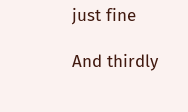just fine

And thirdly